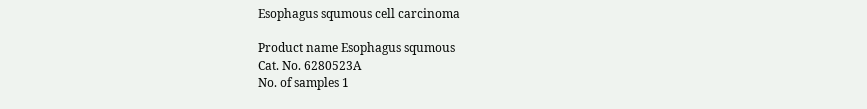Esophagus squmous cell carcinoma

Product name Esophagus squmous
Cat. No. 6280523A
No. of samples 1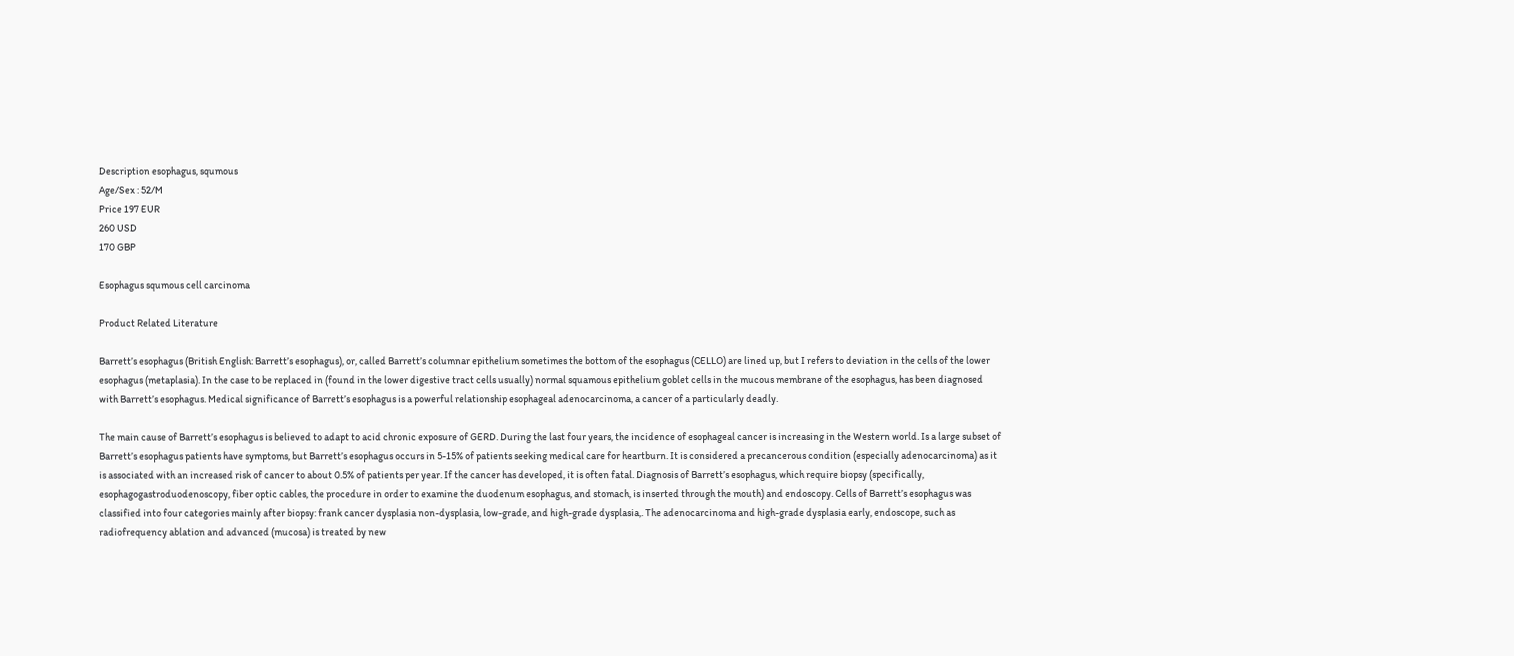Description esophagus, squmous
Age/Sex : 52/M
Price 197 EUR
260 USD
170 GBP

Esophagus squmous cell carcinoma

Product Related Literature

Barrett’s esophagus (British English: Barrett’s esophagus), or, called Barrett’s columnar epithelium sometimes the bottom of the esophagus (CELLO) are lined up, but I refers to deviation in the cells of the lower esophagus (metaplasia). In the case to be replaced in (found in the lower digestive tract cells usually) normal squamous epithelium goblet cells in the mucous membrane of the esophagus, has been diagnosed with Barrett’s esophagus. Medical significance of Barrett’s esophagus is a powerful relationship esophageal adenocarcinoma, a cancer of a particularly deadly.

The main cause of Barrett’s esophagus is believed to adapt to acid chronic exposure of GERD. During the last four years, the incidence of esophageal cancer is increasing in the Western world. Is a large subset of Barrett’s esophagus patients have symptoms, but Barrett’s esophagus occurs in 5-15% of patients seeking medical care for heartburn. It is considered a precancerous condition (especially adenocarcinoma) as it is associated with an increased risk of cancer to about 0.5% of patients per year. If the cancer has developed, it is often fatal. Diagnosis of Barrett’s esophagus, which require biopsy (specifically, esophagogastroduodenoscopy, fiber optic cables, the procedure in order to examine the duodenum esophagus, and stomach, is inserted through the mouth) and endoscopy. Cells of Barrett’s esophagus was classified into four categories mainly after biopsy: frank cancer dysplasia non-dysplasia, low-grade, and high-grade dysplasia,. The adenocarcinoma and high-grade dysplasia early, endoscope, such as radiofrequency ablation and advanced (mucosa) is treated by new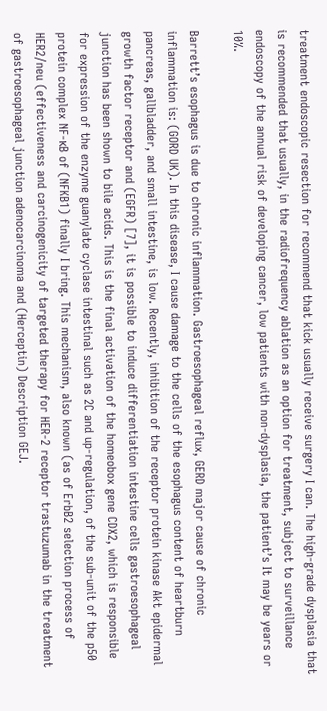treatment endoscopic resection for recommend that kick usually receive surgery I can. The high-grade dysplasia that is recommended that usually, in the radiofrequency ablation as an option for treatment, subject to surveillance endoscopy of the annual risk of developing cancer, low patients with non-dysplasia, the patient’s It may be years or 10%.

Barrett’s esophagus is due to chronic inflammation. Gastroesophageal reflux, GERD major cause of chronic inflammation is: (GORD UK). In this disease, I cause damage to the cells of the esophagus content of heartburn pancreas, gallbladder, and small intestine, is low. Recently, inhibition of the receptor protein kinase Akt epidermal growth factor receptor and (EGFR) [7], it is possible to induce differentiation intestine cells gastroesophageal junction has been shown to bile acids. This is the final activation of the homeobox gene CDX2, which is responsible for expression of the enzyme guanylate cyclase intestinal such as 2C and up-regulation, of the sub-unit of the p50 protein complex NF-κB of (NFKB1) finally I bring. This mechanism, also known (as of ErbB2 selection process of HER2/neu (effectiveness and carcinogenicity of targeted therapy for HER-2 receptor trastuzumab in the treatment of gastroesophageal junction adenocarcinoma and (Herceptin) Description GEJ.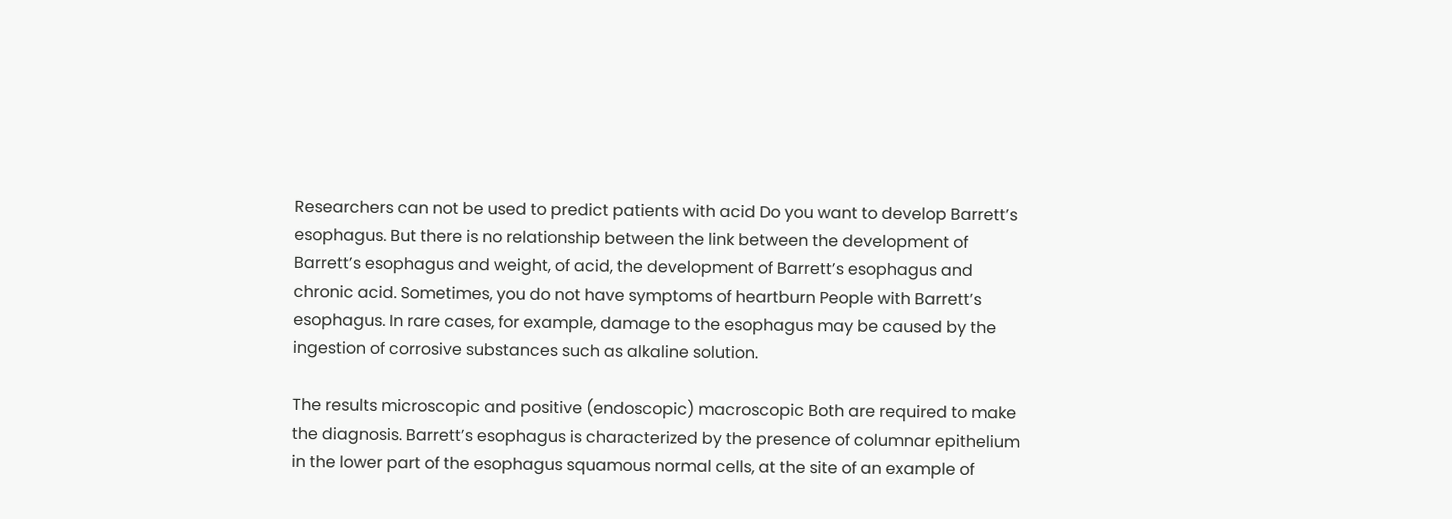Researchers can not be used to predict patients with acid Do you want to develop Barrett’s esophagus. But there is no relationship between the link between the development of Barrett’s esophagus and weight, of acid, the development of Barrett’s esophagus and chronic acid. Sometimes, you do not have symptoms of heartburn People with Barrett’s esophagus. In rare cases, for example, damage to the esophagus may be caused by the ingestion of corrosive substances such as alkaline solution.

The results microscopic and positive (endoscopic) macroscopic Both are required to make the diagnosis. Barrett’s esophagus is characterized by the presence of columnar epithelium in the lower part of the esophagus squamous normal cells, at the site of an example of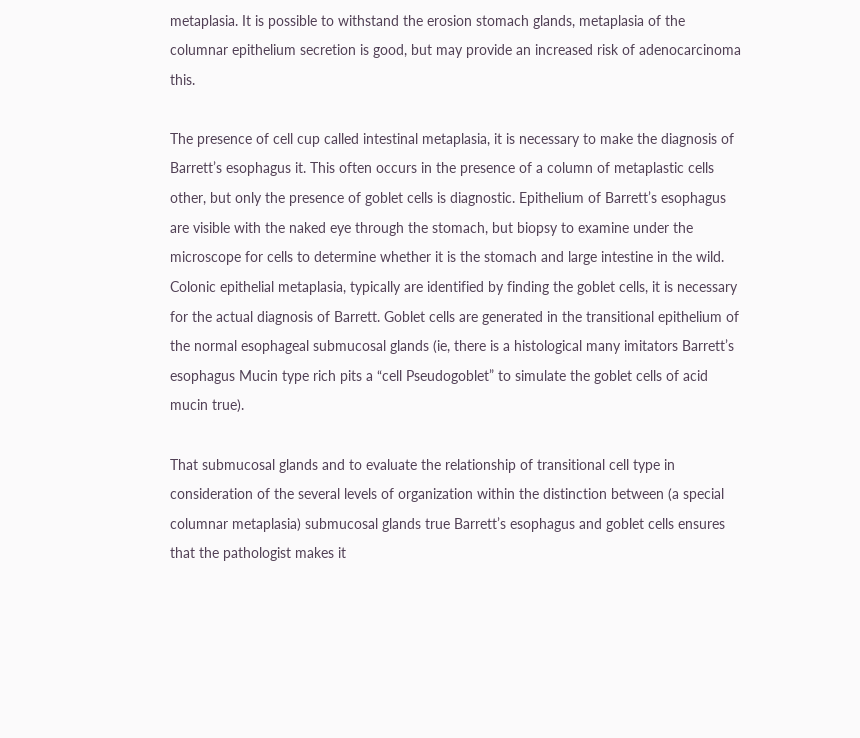metaplasia. It is possible to withstand the erosion stomach glands, metaplasia of the columnar epithelium secretion is good, but may provide an increased risk of adenocarcinoma this.

The presence of cell cup called intestinal metaplasia, it is necessary to make the diagnosis of Barrett’s esophagus it. This often occurs in the presence of a column of metaplastic cells other, but only the presence of goblet cells is diagnostic. Epithelium of Barrett’s esophagus are visible with the naked eye through the stomach, but biopsy to examine under the microscope for cells to determine whether it is the stomach and large intestine in the wild. Colonic epithelial metaplasia, typically are identified by finding the goblet cells, it is necessary for the actual diagnosis of Barrett. Goblet cells are generated in the transitional epithelium of the normal esophageal submucosal glands (ie, there is a histological many imitators Barrett’s esophagus Mucin type rich pits a “cell Pseudogoblet” to simulate the goblet cells of acid mucin true).

That submucosal glands and to evaluate the relationship of transitional cell type in consideration of the several levels of organization within the distinction between (a special columnar metaplasia) submucosal glands true Barrett’s esophagus and goblet cells ensures that the pathologist makes it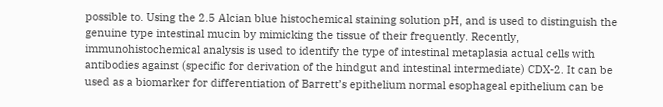possible to. Using the 2.5 Alcian blue histochemical staining solution pH, and is used to distinguish the genuine type intestinal mucin by mimicking the tissue of their frequently. Recently, immunohistochemical analysis is used to identify the type of intestinal metaplasia actual cells with antibodies against (specific for derivation of the hindgut and intestinal intermediate) CDX-2. It can be used as a biomarker for differentiation of Barrett’s epithelium normal esophageal epithelium can be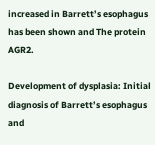increased in Barrett’s esophagus has been shown and The protein AGR2.

Development of dysplasia: Initial diagnosis of Barrett’s esophagus and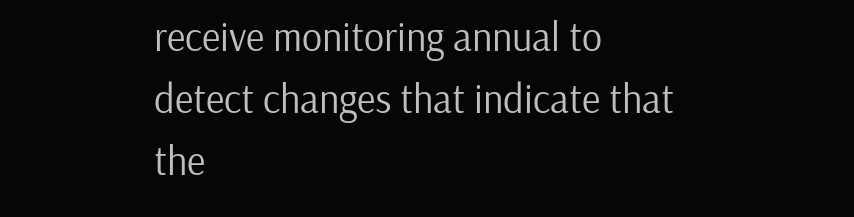receive monitoring annual to detect changes that indicate that the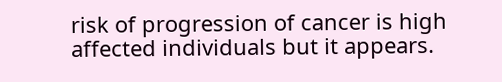risk of progression of cancer is high affected individuals but it appears.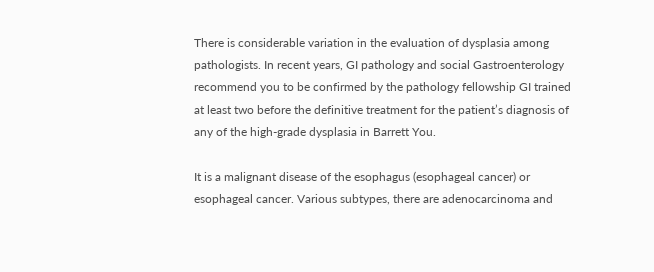There is considerable variation in the evaluation of dysplasia among pathologists. In recent years, GI pathology and social Gastroenterology recommend you to be confirmed by the pathology fellowship GI trained at least two before the definitive treatment for the patient’s diagnosis of any of the high-grade dysplasia in Barrett You.

It is a malignant disease of the esophagus (esophageal cancer) or esophageal cancer. Various subtypes, there are adenocarcinoma and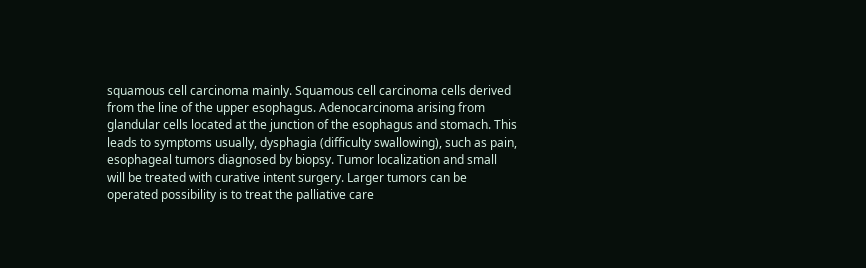squamous cell carcinoma mainly. Squamous cell carcinoma cells derived from the line of the upper esophagus. Adenocarcinoma arising from glandular cells located at the junction of the esophagus and stomach. This leads to symptoms usually, dysphagia (difficulty swallowing), such as pain, esophageal tumors diagnosed by biopsy. Tumor localization and small will be treated with curative intent surgery. Larger tumors can be operated possibility is to treat the palliative care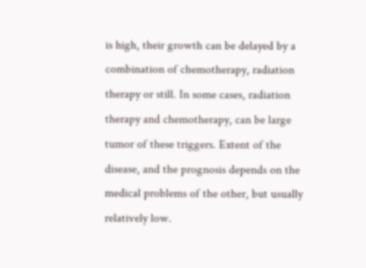is high, their growth can be delayed by a combination of chemotherapy, radiation therapy or still. In some cases, radiation therapy and chemotherapy, can be large tumor of these triggers. Extent of the disease, and the prognosis depends on the medical problems of the other, but usually relatively low.